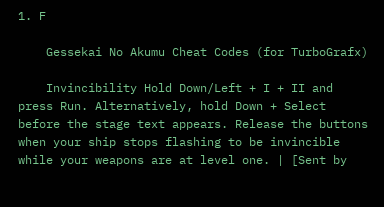1. F

    Gessekai No Akumu Cheat Codes (for TurboGrafx)

    Invincibility Hold Down/Left + I + II and press Run. Alternatively, hold Down + Select before the stage text appears. Release the buttons when your ship stops flashing to be invincible while your weapons are at level one. | [Sent by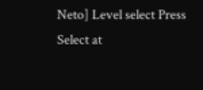Neto] Level select Press Select at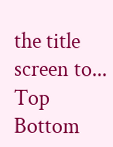the title screen to...
Top Bottom